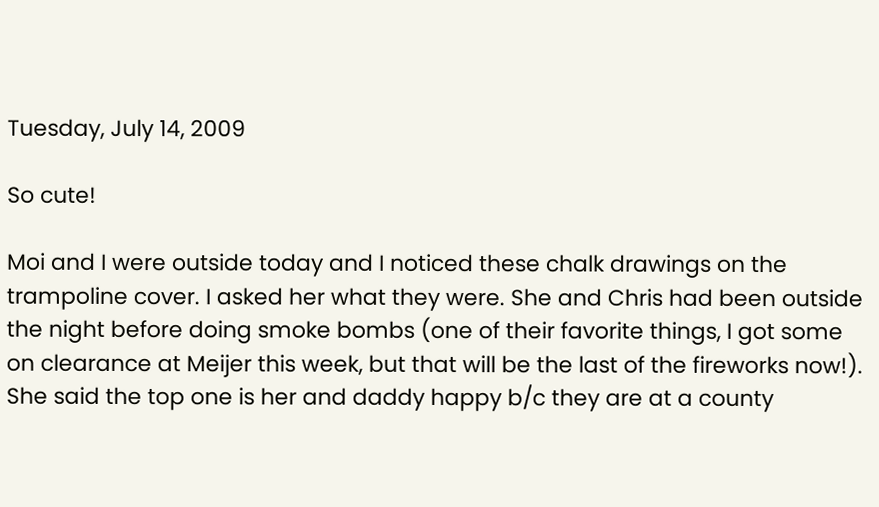Tuesday, July 14, 2009

So cute!

Moi and I were outside today and I noticed these chalk drawings on the trampoline cover. I asked her what they were. She and Chris had been outside the night before doing smoke bombs (one of their favorite things, I got some on clearance at Meijer this week, but that will be the last of the fireworks now!). She said the top one is her and daddy happy b/c they are at a county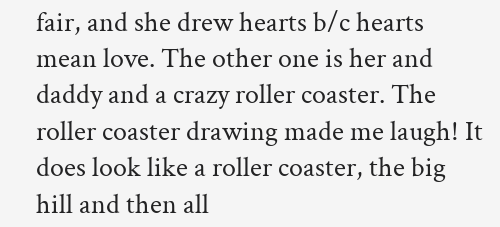fair, and she drew hearts b/c hearts mean love. The other one is her and daddy and a crazy roller coaster. The roller coaster drawing made me laugh! It does look like a roller coaster, the big hill and then all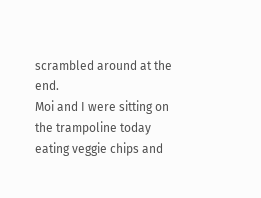scrambled around at the end.
Moi and I were sitting on the trampoline today eating veggie chips and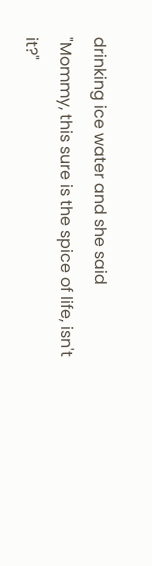drinking ice water and she said "Mommy, this sure is the spice of life, isn't it?"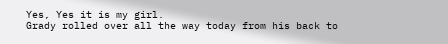Yes, Yes it is my girl.
Grady rolled over all the way today from his back to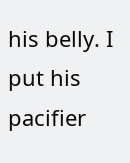his belly. I put his pacifier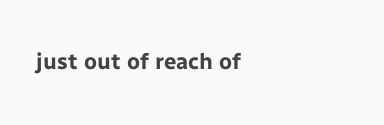just out of reach of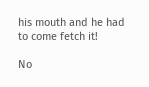his mouth and he had to come fetch it!

No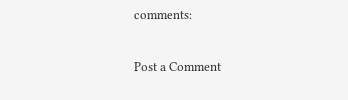comments:

Post a Comment